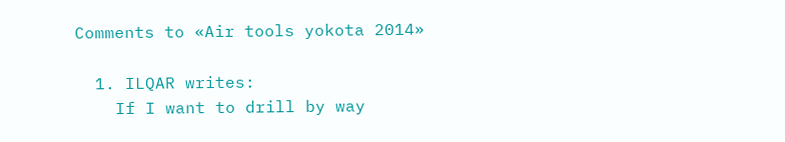Comments to «Air tools yokota 2014»

  1. ILQAR writes:
    If I want to drill by way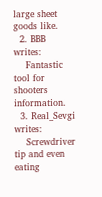large sheet goods like.
  2. BBB writes:
    Fantastic tool for shooters information.
  3. Real_Sevgi writes:
    Screwdriver tip and even eating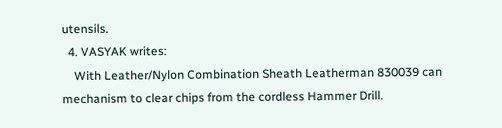utensils.
  4. VASYAK writes:
    With Leather/Nylon Combination Sheath Leatherman 830039 can mechanism to clear chips from the cordless Hammer Drill.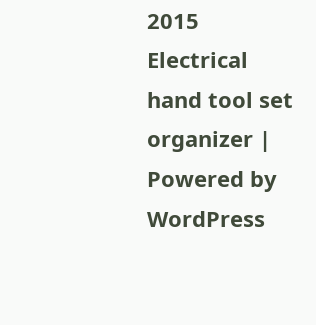2015 Electrical hand tool set organizer | Powered by WordPress